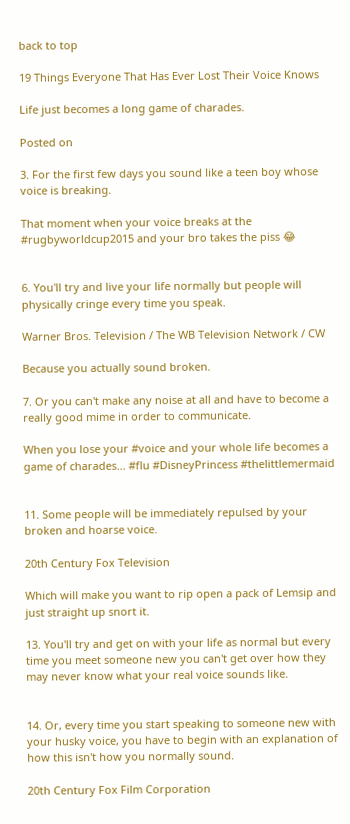back to top

19 Things Everyone That Has Ever Lost Their Voice Knows

Life just becomes a long game of charades.

Posted on

3. For the first few days you sound like a teen boy whose voice is breaking.

That moment when your voice breaks at the #rugbyworldcup2015 and your bro takes the piss 😂


6. You'll try and live your life normally but people will physically cringe every time you speak.

Warner Bros. Television / The WB Television Network / CW

Because you actually sound broken.

7. Or you can't make any noise at all and have to become a really good mime in order to communicate.

When you lose your #voice and your whole life becomes a game of charades... #flu #DisneyPrincess #thelittlemermaid


11. Some people will be immediately repulsed by your broken and hoarse voice.

20th Century Fox Television

Which will make you want to rip open a pack of Lemsip and just straight up snort it.

13. You'll try and get on with your life as normal but every time you meet someone new you can't get over how they may never know what your real voice sounds like.


14. Or, every time you start speaking to someone new with your husky voice, you have to begin with an explanation of how this isn't how you normally sound.

20th Century Fox Film Corporation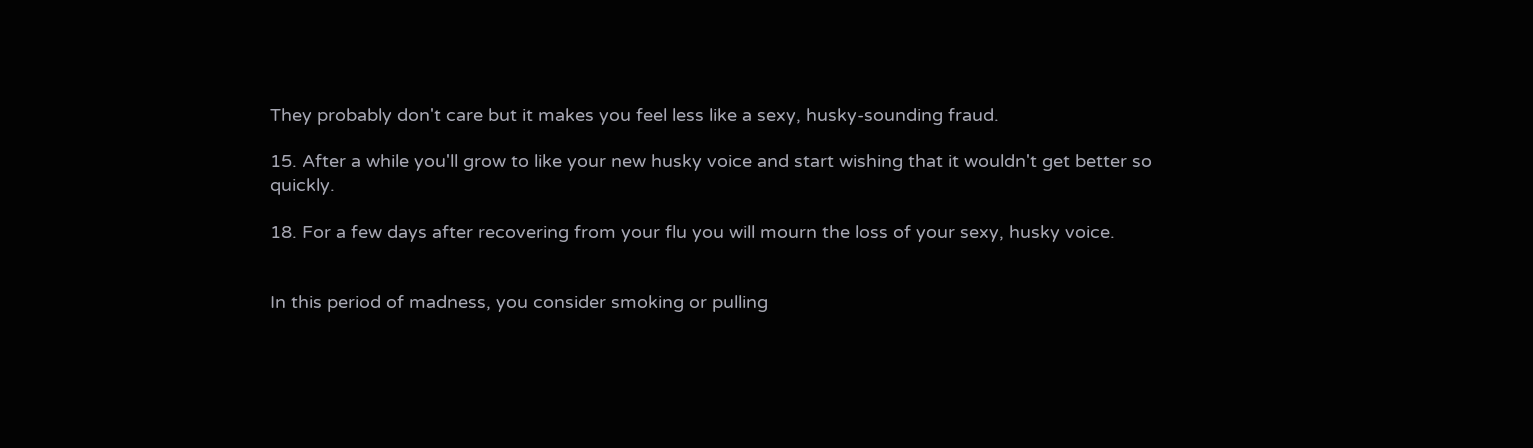They probably don't care but it makes you feel less like a sexy, husky-sounding fraud.

15. After a while you'll grow to like your new husky voice and start wishing that it wouldn't get better so quickly.

18. For a few days after recovering from your flu you will mourn the loss of your sexy, husky voice.


In this period of madness, you consider smoking or pulling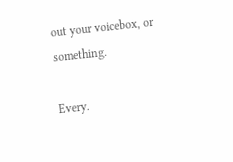out your voicebox, or something.

Every.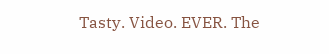Tasty. Video. EVER. The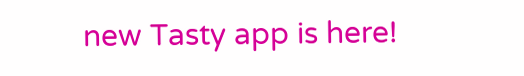new Tasty app is here!